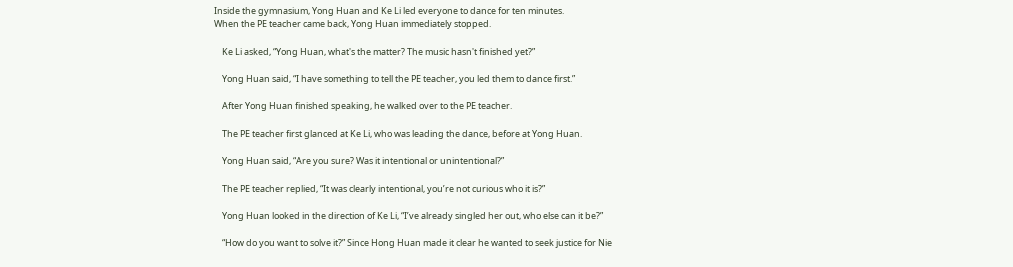Inside the gymnasium, Yong Huan and Ke Li led everyone to dance for ten minutes.
When the PE teacher came back, Yong Huan immediately stopped.

    Ke Li asked, “Yong Huan, what's the matter? The music hasn't finished yet?”

    Yong Huan said, “I have something to tell the PE teacher, you led them to dance first.”

    After Yong Huan finished speaking, he walked over to the PE teacher.

    The PE teacher first glanced at Ke Li, who was leading the dance, before at Yong Huan.

    Yong Huan said, “Are you sure? Was it intentional or unintentional?”

    The PE teacher replied, “It was clearly intentional, you’re not curious who it is?”

    Yong Huan looked in the direction of Ke Li, “I’ve already singled her out, who else can it be?”

    “How do you want to solve it?” Since Hong Huan made it clear he wanted to seek justice for Nie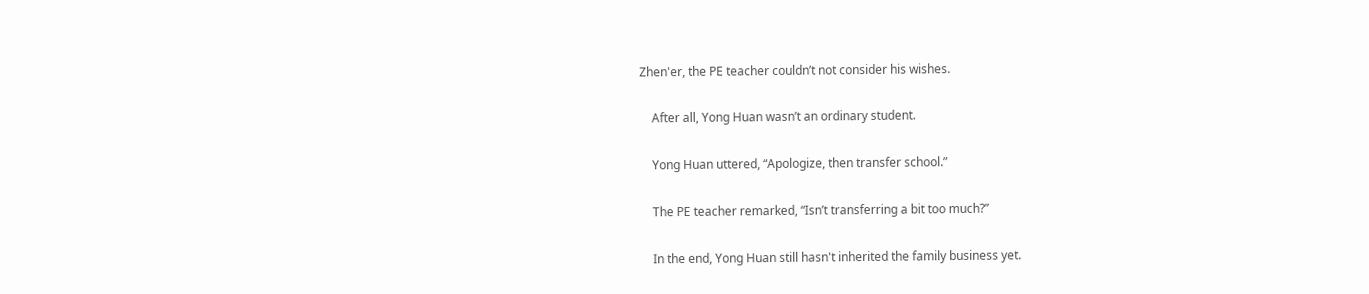Zhen'er, the PE teacher couldn’t not consider his wishes.

    After all, Yong Huan wasn’t an ordinary student.

    Yong Huan uttered, “Apologize, then transfer school.”

    The PE teacher remarked, “Isn’t transferring a bit too much?”

    In the end, Yong Huan still hasn't inherited the family business yet.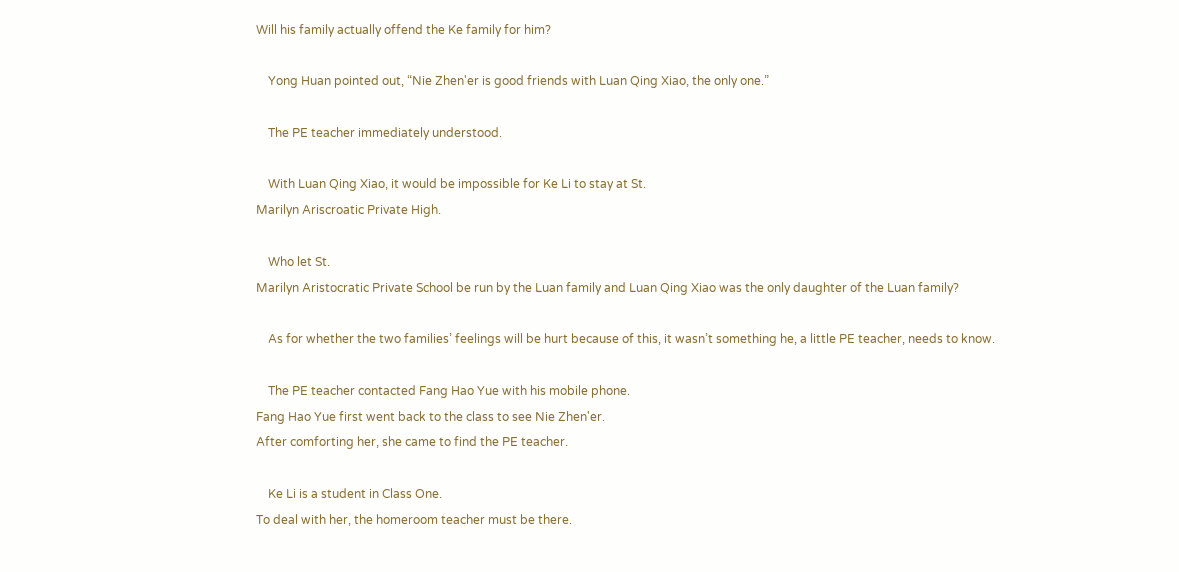Will his family actually offend the Ke family for him?

    Yong Huan pointed out, “Nie Zhen'er is good friends with Luan Qing Xiao, the only one.”

    The PE teacher immediately understood.

    With Luan Qing Xiao, it would be impossible for Ke Li to stay at St.
Marilyn Ariscroatic Private High.

    Who let St.
Marilyn Aristocratic Private School be run by the Luan family and Luan Qing Xiao was the only daughter of the Luan family?

    As for whether the two families’ feelings will be hurt because of this, it wasn’t something he, a little PE teacher, needs to know.

    The PE teacher contacted Fang Hao Yue with his mobile phone.
Fang Hao Yue first went back to the class to see Nie Zhen'er.
After comforting her, she came to find the PE teacher.

    Ke Li is a student in Class One.
To deal with her, the homeroom teacher must be there.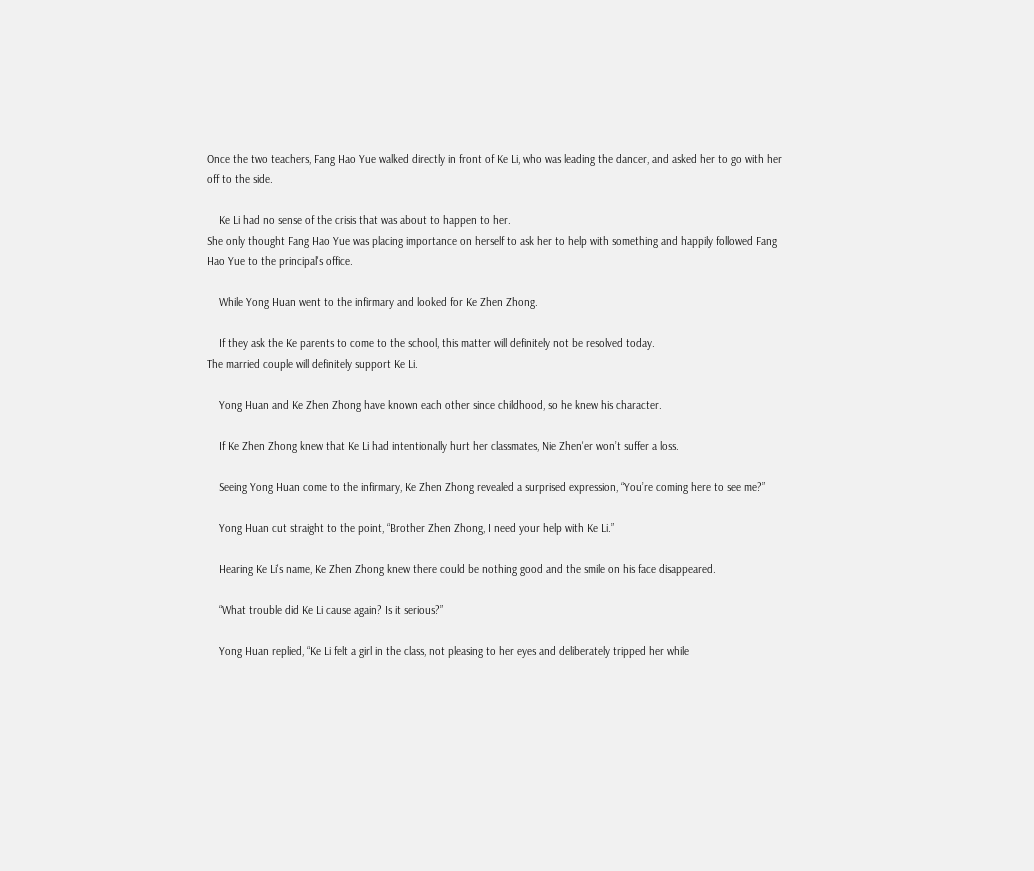Once the two teachers, Fang Hao Yue walked directly in front of Ke Li, who was leading the dancer, and asked her to go with her off to the side.

    Ke Li had no sense of the crisis that was about to happen to her.
She only thought Fang Hao Yue was placing importance on herself to ask her to help with something and happily followed Fang Hao Yue to the principal's office.

    While Yong Huan went to the infirmary and looked for Ke Zhen Zhong.

    If they ask the Ke parents to come to the school, this matter will definitely not be resolved today.
The married couple will definitely support Ke Li.

    Yong Huan and Ke Zhen Zhong have known each other since childhood, so he knew his character.

    If Ke Zhen Zhong knew that Ke Li had intentionally hurt her classmates, Nie Zhen'er won’t suffer a loss.

    Seeing Yong Huan come to the infirmary, Ke Zhen Zhong revealed a surprised expression, “You’re coming here to see me?”

    Yong Huan cut straight to the point, “Brother Zhen Zhong, I need your help with Ke Li.”

    Hearing Ke Li's name, Ke Zhen Zhong knew there could be nothing good and the smile on his face disappeared.

    “What trouble did Ke Li cause again? Is it serious?”

    Yong Huan replied, “Ke Li felt a girl in the class, not pleasing to her eyes and deliberately tripped her while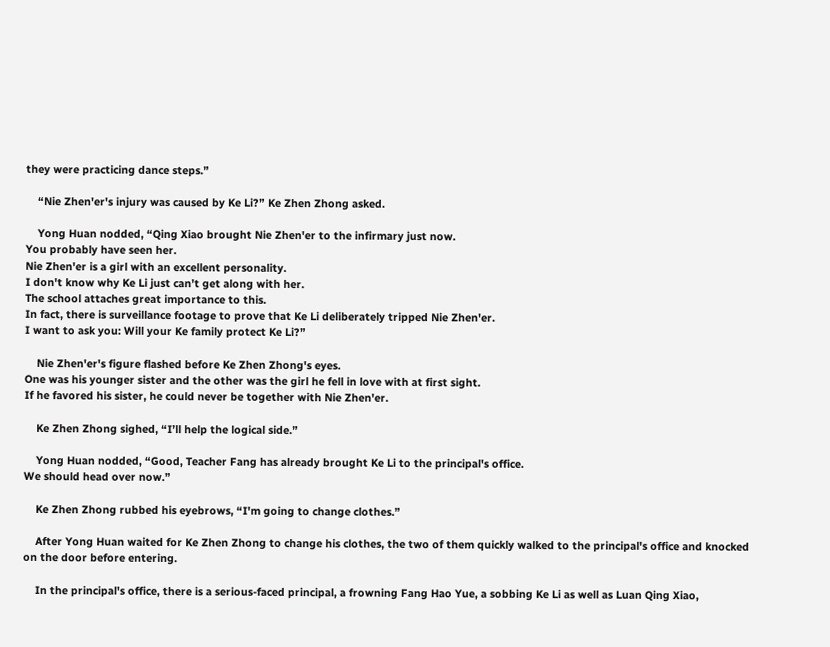they were practicing dance steps.”

    “Nie Zhen'er's injury was caused by Ke Li?” Ke Zhen Zhong asked.

    Yong Huan nodded, “Qing Xiao brought Nie Zhen'er to the infirmary just now.
You probably have seen her.
Nie Zhen'er is a girl with an excellent personality.
I don't know why Ke Li just can’t get along with her.
The school attaches great importance to this.
In fact, there is surveillance footage to prove that Ke Li deliberately tripped Nie Zhen'er.
I want to ask you: Will your Ke family protect Ke Li?”

    Nie Zhen'er's figure flashed before Ke Zhen Zhong's eyes.
One was his younger sister and the other was the girl he fell in love with at first sight.
If he favored his sister, he could never be together with Nie Zhen'er.

    Ke Zhen Zhong sighed, “I’ll help the logical side.”

    Yong Huan nodded, “Good, Teacher Fang has already brought Ke Li to the principal's office.
We should head over now.”

    Ke Zhen Zhong rubbed his eyebrows, “I'm going to change clothes.”

    After Yong Huan waited for Ke Zhen Zhong to change his clothes, the two of them quickly walked to the principal's office and knocked on the door before entering.

    In the principal's office, there is a serious-faced principal, a frowning Fang Hao Yue, a sobbing Ke Li as well as Luan Qing Xiao,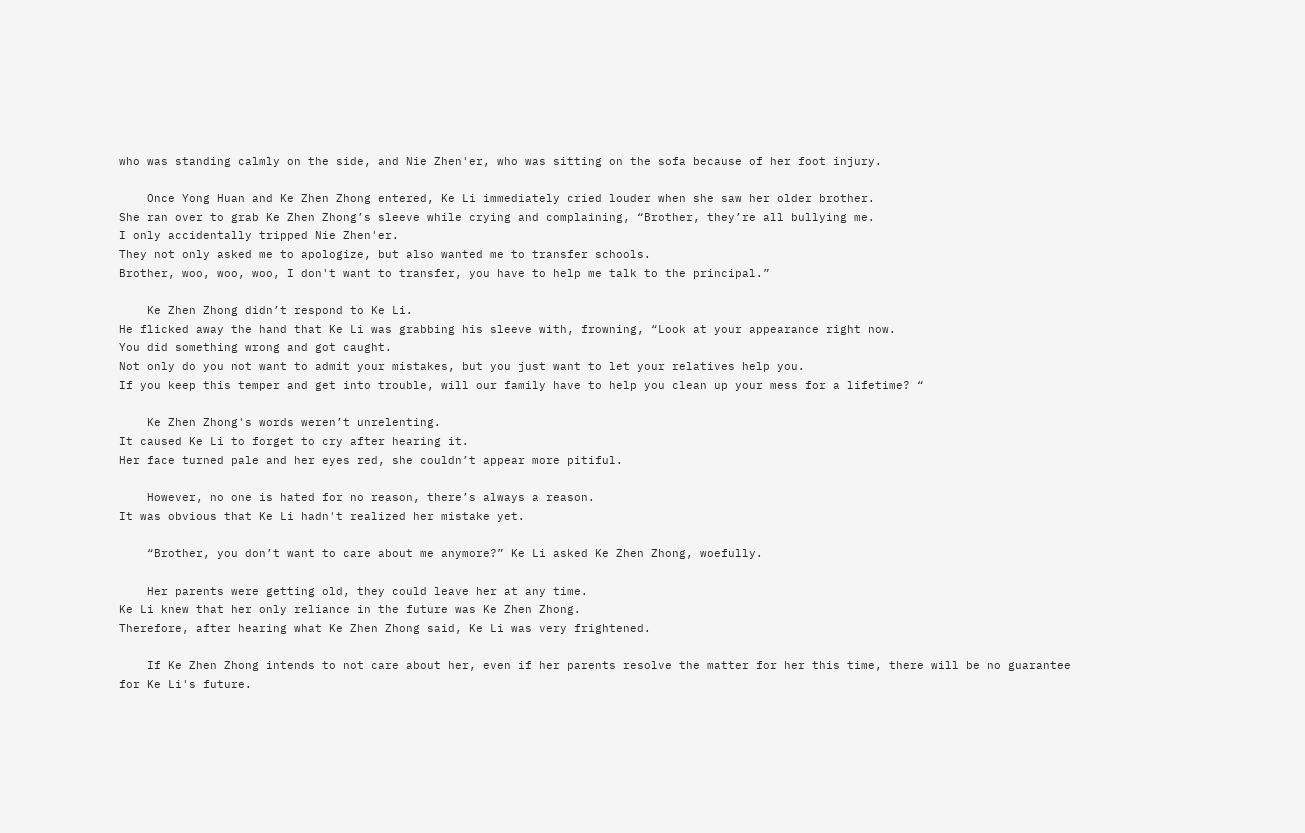who was standing calmly on the side, and Nie Zhen'er, who was sitting on the sofa because of her foot injury.

    Once Yong Huan and Ke Zhen Zhong entered, Ke Li immediately cried louder when she saw her older brother.
She ran over to grab Ke Zhen Zhong’s sleeve while crying and complaining, “Brother, they’re all bullying me.
I only accidentally tripped Nie Zhen'er.
They not only asked me to apologize, but also wanted me to transfer schools.
Brother, woo, woo, woo, I don't want to transfer, you have to help me talk to the principal.”

    Ke Zhen Zhong didn’t respond to Ke Li.
He flicked away the hand that Ke Li was grabbing his sleeve with, frowning, “Look at your appearance right now.
You did something wrong and got caught.
Not only do you not want to admit your mistakes, but you just want to let your relatives help you.
If you keep this temper and get into trouble, will our family have to help you clean up your mess for a lifetime? “

    Ke Zhen Zhong's words weren’t unrelenting.
It caused Ke Li to forget to cry after hearing it.
Her face turned pale and her eyes red, she couldn’t appear more pitiful.

    However, no one is hated for no reason, there’s always a reason.
It was obvious that Ke Li hadn't realized her mistake yet.

    “Brother, you don’t want to care about me anymore?” Ke Li asked Ke Zhen Zhong, woefully.

    Her parents were getting old, they could leave her at any time.
Ke Li knew that her only reliance in the future was Ke Zhen Zhong.
Therefore, after hearing what Ke Zhen Zhong said, Ke Li was very frightened.

    If Ke Zhen Zhong intends to not care about her, even if her parents resolve the matter for her this time, there will be no guarantee for Ke Li's future.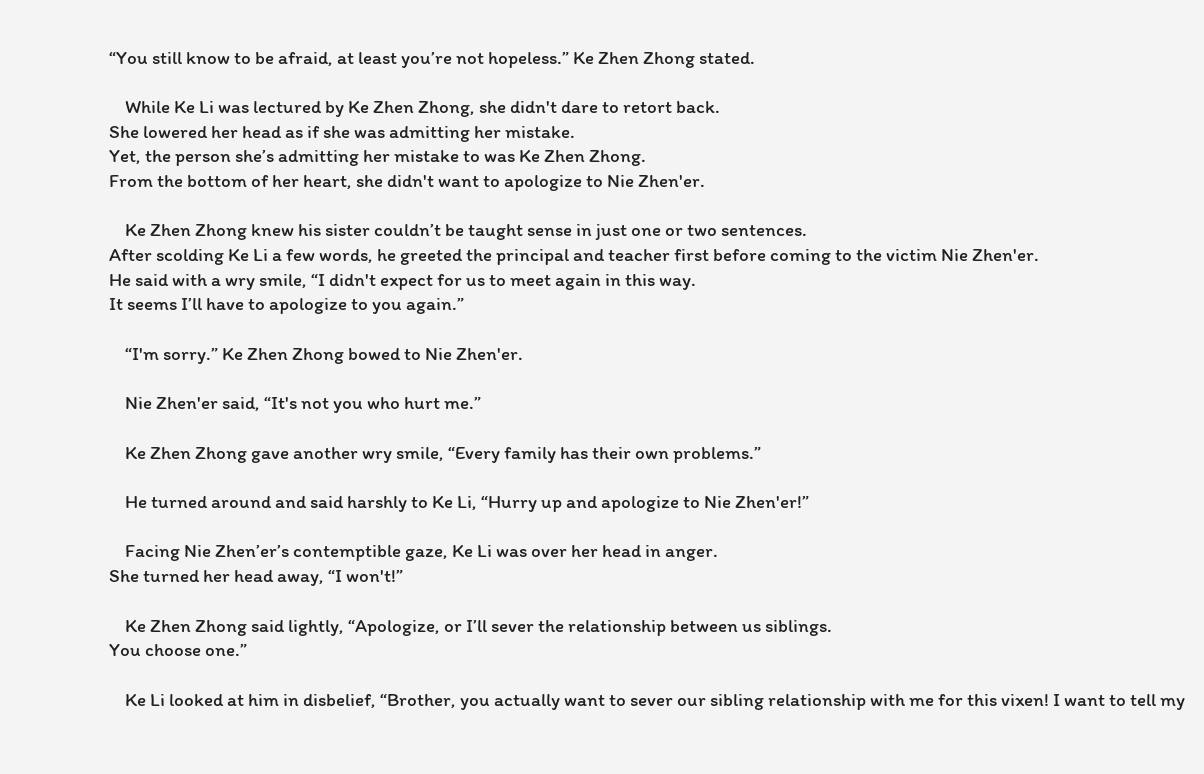“You still know to be afraid, at least you’re not hopeless.” Ke Zhen Zhong stated.

    While Ke Li was lectured by Ke Zhen Zhong, she didn't dare to retort back.
She lowered her head as if she was admitting her mistake.
Yet, the person she’s admitting her mistake to was Ke Zhen Zhong.
From the bottom of her heart, she didn't want to apologize to Nie Zhen'er.

    Ke Zhen Zhong knew his sister couldn’t be taught sense in just one or two sentences.
After scolding Ke Li a few words, he greeted the principal and teacher first before coming to the victim Nie Zhen'er.
He said with a wry smile, “I didn't expect for us to meet again in this way.
It seems I’ll have to apologize to you again.”

    “I'm sorry.” Ke Zhen Zhong bowed to Nie Zhen'er.

    Nie Zhen'er said, “It's not you who hurt me.”

    Ke Zhen Zhong gave another wry smile, “Every family has their own problems.”

    He turned around and said harshly to Ke Li, “Hurry up and apologize to Nie Zhen'er!”

    Facing Nie Zhen’er’s contemptible gaze, Ke Li was over her head in anger.
She turned her head away, “I won't!”

    Ke Zhen Zhong said lightly, “Apologize, or I’ll sever the relationship between us siblings.
You choose one.”

    Ke Li looked at him in disbelief, “Brother, you actually want to sever our sibling relationship with me for this vixen! I want to tell my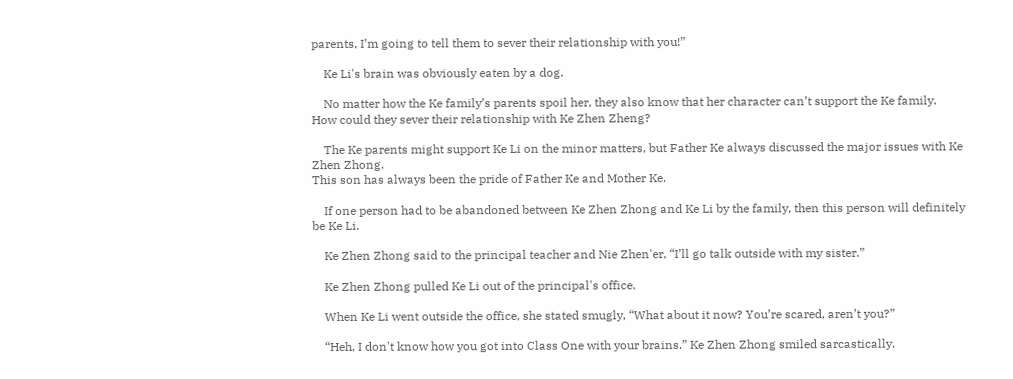parents, I’m going to tell them to sever their relationship with you!”

    Ke Li's brain was obviously eaten by a dog.

    No matter how the Ke family’s parents spoil her, they also know that her character can’t support the Ke family.
How could they sever their relationship with Ke Zhen Zheng?

    The Ke parents might support Ke Li on the minor matters, but Father Ke always discussed the major issues with Ke Zhen Zhong.
This son has always been the pride of Father Ke and Mother Ke.

    If one person had to be abandoned between Ke Zhen Zhong and Ke Li by the family, then this person will definitely be Ke Li.

    Ke Zhen Zhong said to the principal teacher and Nie Zhen'er, “I’ll go talk outside with my sister.”

    Ke Zhen Zhong pulled Ke Li out of the principal's office.

    When Ke Li went outside the office, she stated smugly, “What about it now? You’re scared, aren’t you?”

    “Heh, I don't know how you got into Class One with your brains.” Ke Zhen Zhong smiled sarcastically.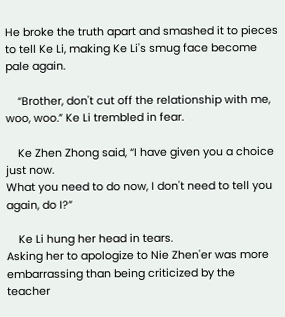He broke the truth apart and smashed it to pieces to tell Ke Li, making Ke Li's smug face become pale again.

    “Brother, don't cut off the relationship with me, woo, woo.” Ke Li trembled in fear.

    Ke Zhen Zhong said, “I have given you a choice just now.
What you need to do now, I don't need to tell you again, do I?”

    Ke Li hung her head in tears.
Asking her to apologize to Nie Zhen'er was more embarrassing than being criticized by the teacher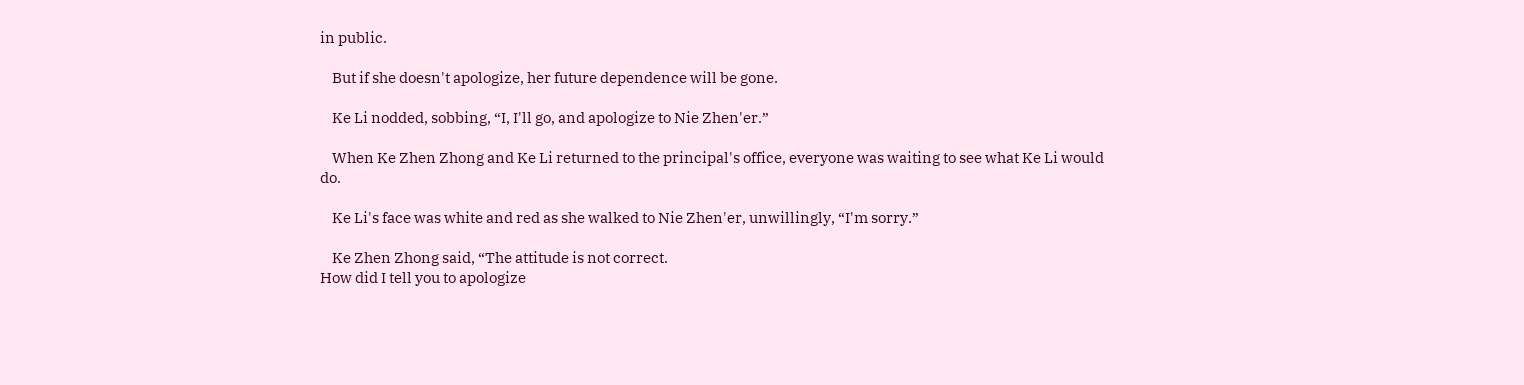in public.

    But if she doesn't apologize, her future dependence will be gone.

    Ke Li nodded, sobbing, “I, I'll go, and apologize to Nie Zhen'er.”

    When Ke Zhen Zhong and Ke Li returned to the principal's office, everyone was waiting to see what Ke Li would do.

    Ke Li's face was white and red as she walked to Nie Zhen'er, unwillingly, “I'm sorry.”

    Ke Zhen Zhong said, “The attitude is not correct.
How did I tell you to apologize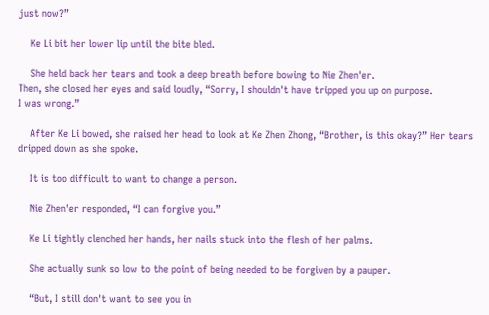just now?”

    Ke Li bit her lower lip until the bite bled.

    She held back her tears and took a deep breath before bowing to Nie Zhen'er.
Then, she closed her eyes and said loudly, “Sorry, I shouldn't have tripped you up on purpose.
I was wrong.”

    After Ke Li bowed, she raised her head to look at Ke Zhen Zhong, “Brother, is this okay?” Her tears dripped down as she spoke.

    It is too difficult to want to change a person.

    Nie Zhen'er responded, “I can forgive you.”

    Ke Li tightly clenched her hands, her nails stuck into the flesh of her palms.

    She actually sunk so low to the point of being needed to be forgiven by a pauper.

    “But, I still don't want to see you in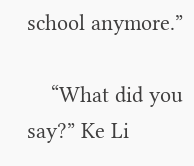school anymore.”

    “What did you say?” Ke Li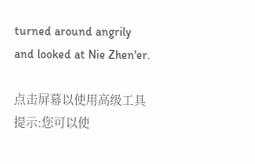turned around angrily and looked at Nie Zhen'er.

点击屏幕以使用高级工具 提示:您可以使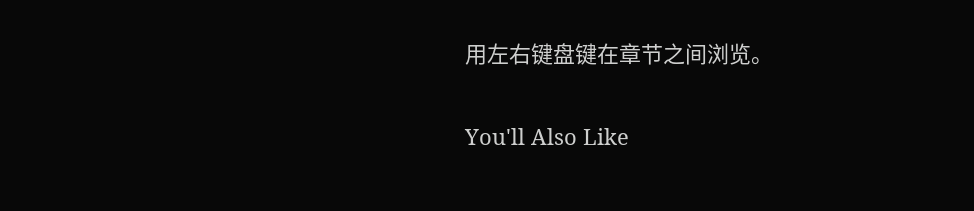用左右键盘键在章节之间浏览。

You'll Also Like